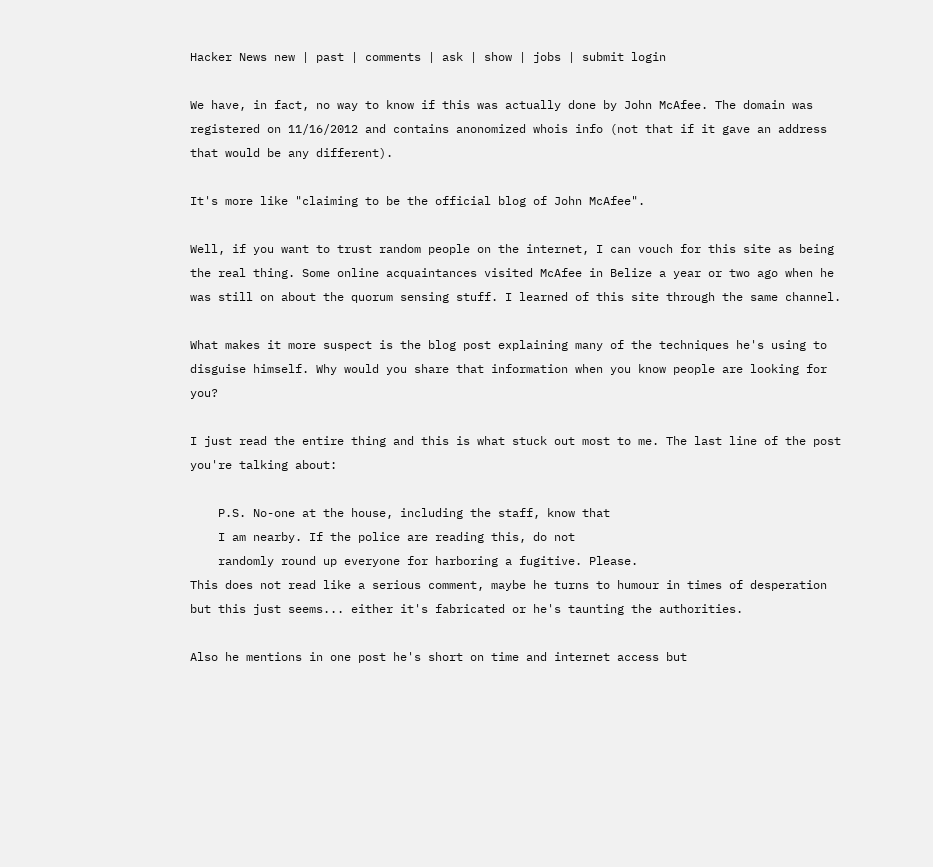Hacker News new | past | comments | ask | show | jobs | submit login

We have, in fact, no way to know if this was actually done by John McAfee. The domain was registered on 11/16/2012 and contains anonomized whois info (not that if it gave an address that would be any different).

It's more like "claiming to be the official blog of John McAfee".

Well, if you want to trust random people on the internet, I can vouch for this site as being the real thing. Some online acquaintances visited McAfee in Belize a year or two ago when he was still on about the quorum sensing stuff. I learned of this site through the same channel.

What makes it more suspect is the blog post explaining many of the techniques he's using to disguise himself. Why would you share that information when you know people are looking for you?

I just read the entire thing and this is what stuck out most to me. The last line of the post you're talking about:

    P.S. No-one at the house, including the staff, know that
    I am nearby. If the police are reading this, do not
    randomly round up everyone for harboring a fugitive. Please.
This does not read like a serious comment, maybe he turns to humour in times of desperation but this just seems... either it's fabricated or he's taunting the authorities.

Also he mentions in one post he's short on time and internet access but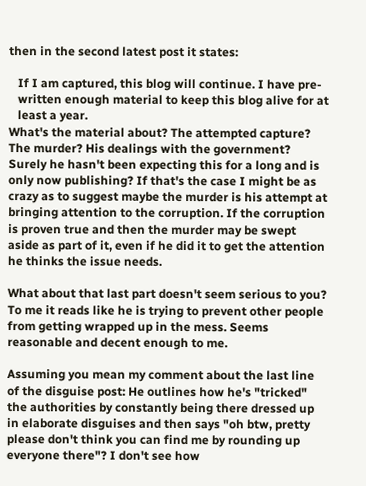then in the second latest post it states:

   If I am captured, this blog will continue. I have pre-
   written enough material to keep this blog alive for at
   least a year.
What's the material about? The attempted capture? The murder? His dealings with the government? Surely he hasn't been expecting this for a long and is only now publishing? If that's the case I might be as crazy as to suggest maybe the murder is his attempt at bringing attention to the corruption. If the corruption is proven true and then the murder may be swept aside as part of it, even if he did it to get the attention he thinks the issue needs.

What about that last part doesn't seem serious to you? To me it reads like he is trying to prevent other people from getting wrapped up in the mess. Seems reasonable and decent enough to me.

Assuming you mean my comment about the last line of the disguise post: He outlines how he's "tricked" the authorities by constantly being there dressed up in elaborate disguises and then says "oh btw, pretty please don't think you can find me by rounding up everyone there"? I don't see how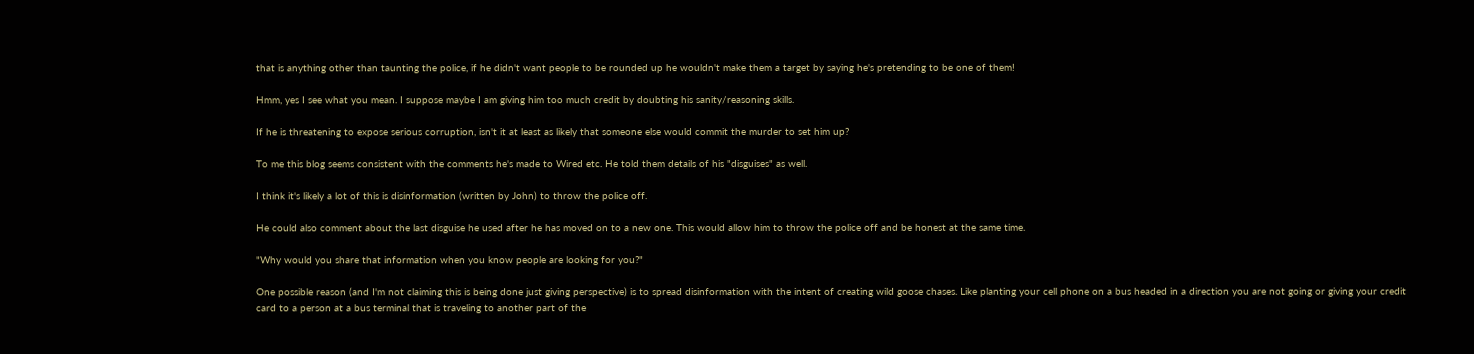that is anything other than taunting the police, if he didn't want people to be rounded up he wouldn't make them a target by saying he's pretending to be one of them!

Hmm, yes I see what you mean. I suppose maybe I am giving him too much credit by doubting his sanity/reasoning skills.

If he is threatening to expose serious corruption, isn't it at least as likely that someone else would commit the murder to set him up?

To me this blog seems consistent with the comments he's made to Wired etc. He told them details of his "disguises" as well.

I think it's likely a lot of this is disinformation (written by John) to throw the police off.

He could also comment about the last disguise he used after he has moved on to a new one. This would allow him to throw the police off and be honest at the same time.

"Why would you share that information when you know people are looking for you?"

One possible reason (and I'm not claiming this is being done just giving perspective) is to spread disinformation with the intent of creating wild goose chases. Like planting your cell phone on a bus headed in a direction you are not going or giving your credit card to a person at a bus terminal that is traveling to another part of the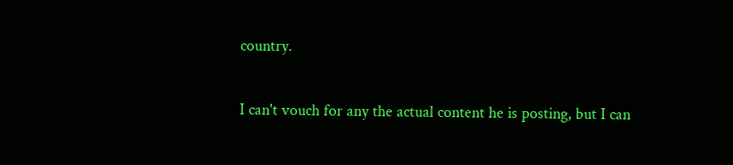country.

I can't vouch for any the actual content he is posting, but I can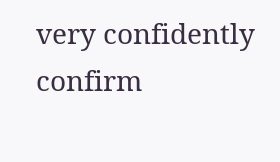very confidently confirm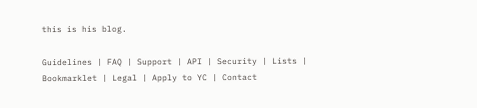this is his blog.

Guidelines | FAQ | Support | API | Security | Lists | Bookmarklet | Legal | Apply to YC | Contact